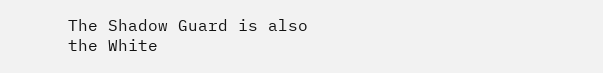The Shadow Guard is also the White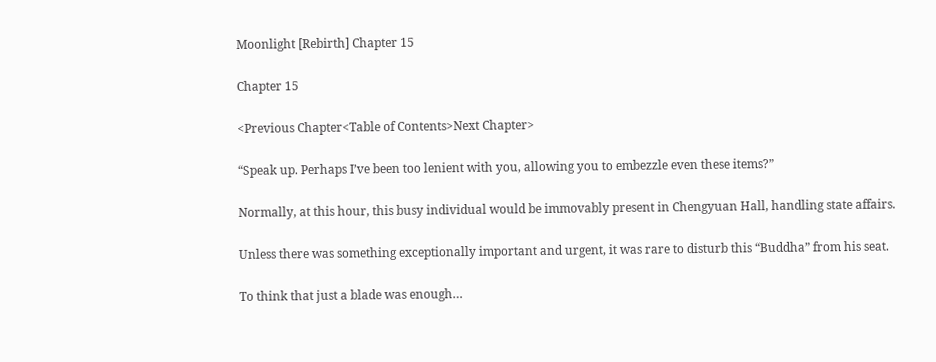Moonlight [Rebirth] Chapter 15

Chapter 15

<Previous Chapter<Table of Contents>Next Chapter>

“Speak up. Perhaps I’ve been too lenient with you, allowing you to embezzle even these items?”

Normally, at this hour, this busy individual would be immovably present in Chengyuan Hall, handling state affairs.

Unless there was something exceptionally important and urgent, it was rare to disturb this “Buddha” from his seat.

To think that just a blade was enough…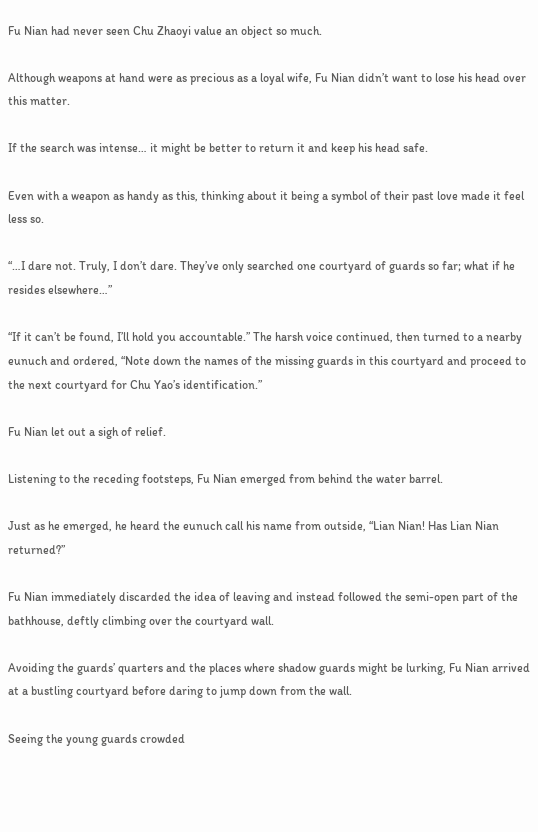Fu Nian had never seen Chu Zhaoyi value an object so much.

Although weapons at hand were as precious as a loyal wife, Fu Nian didn’t want to lose his head over this matter.

If the search was intense… it might be better to return it and keep his head safe.

Even with a weapon as handy as this, thinking about it being a symbol of their past love made it feel less so.

“…I dare not. Truly, I don’t dare. They’ve only searched one courtyard of guards so far; what if he resides elsewhere…”

“If it can’t be found, I’ll hold you accountable.” The harsh voice continued, then turned to a nearby eunuch and ordered, “Note down the names of the missing guards in this courtyard and proceed to the next courtyard for Chu Yao’s identification.”

Fu Nian let out a sigh of relief.

Listening to the receding footsteps, Fu Nian emerged from behind the water barrel.

Just as he emerged, he heard the eunuch call his name from outside, “Lian Nian! Has Lian Nian returned?”

Fu Nian immediately discarded the idea of leaving and instead followed the semi-open part of the bathhouse, deftly climbing over the courtyard wall.

Avoiding the guards’ quarters and the places where shadow guards might be lurking, Fu Nian arrived at a bustling courtyard before daring to jump down from the wall.

Seeing the young guards crowded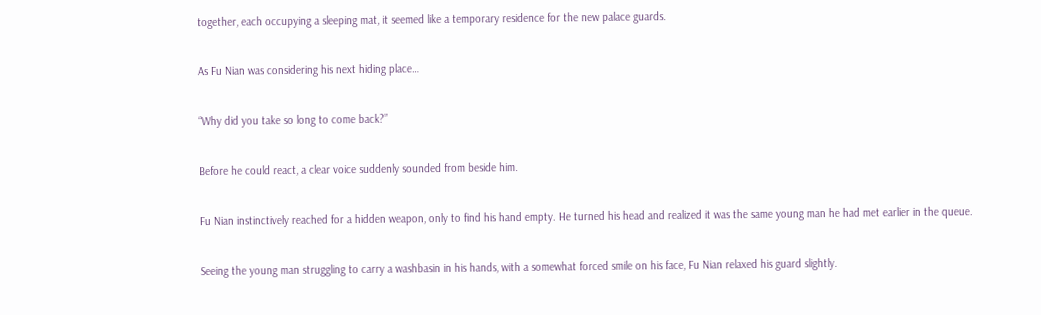together, each occupying a sleeping mat, it seemed like a temporary residence for the new palace guards.

As Fu Nian was considering his next hiding place…

“Why did you take so long to come back?”

Before he could react, a clear voice suddenly sounded from beside him.

Fu Nian instinctively reached for a hidden weapon, only to find his hand empty. He turned his head and realized it was the same young man he had met earlier in the queue.

Seeing the young man struggling to carry a washbasin in his hands, with a somewhat forced smile on his face, Fu Nian relaxed his guard slightly.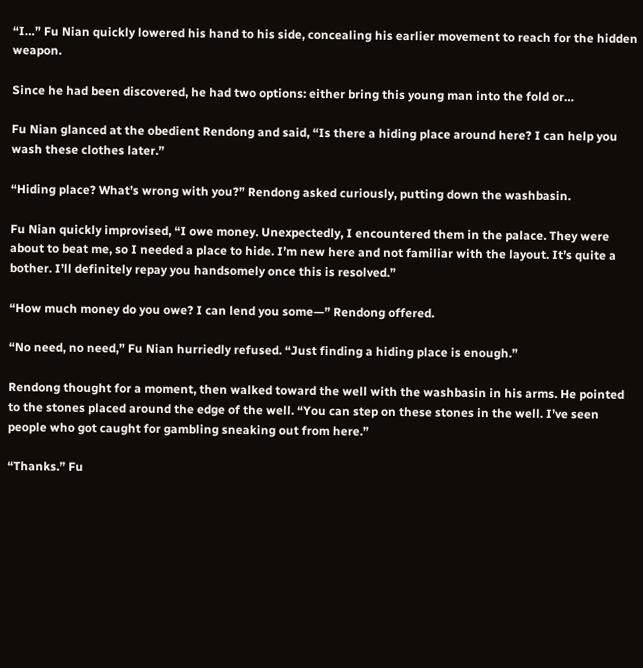“I…” Fu Nian quickly lowered his hand to his side, concealing his earlier movement to reach for the hidden weapon.

Since he had been discovered, he had two options: either bring this young man into the fold or…

Fu Nian glanced at the obedient Rendong and said, “Is there a hiding place around here? I can help you wash these clothes later.”

“Hiding place? What’s wrong with you?” Rendong asked curiously, putting down the washbasin.

Fu Nian quickly improvised, “I owe money. Unexpectedly, I encountered them in the palace. They were about to beat me, so I needed a place to hide. I’m new here and not familiar with the layout. It’s quite a bother. I’ll definitely repay you handsomely once this is resolved.”

“How much money do you owe? I can lend you some—” Rendong offered.

“No need, no need,” Fu Nian hurriedly refused. “Just finding a hiding place is enough.”

Rendong thought for a moment, then walked toward the well with the washbasin in his arms. He pointed to the stones placed around the edge of the well. “You can step on these stones in the well. I’ve seen people who got caught for gambling sneaking out from here.”

“Thanks.” Fu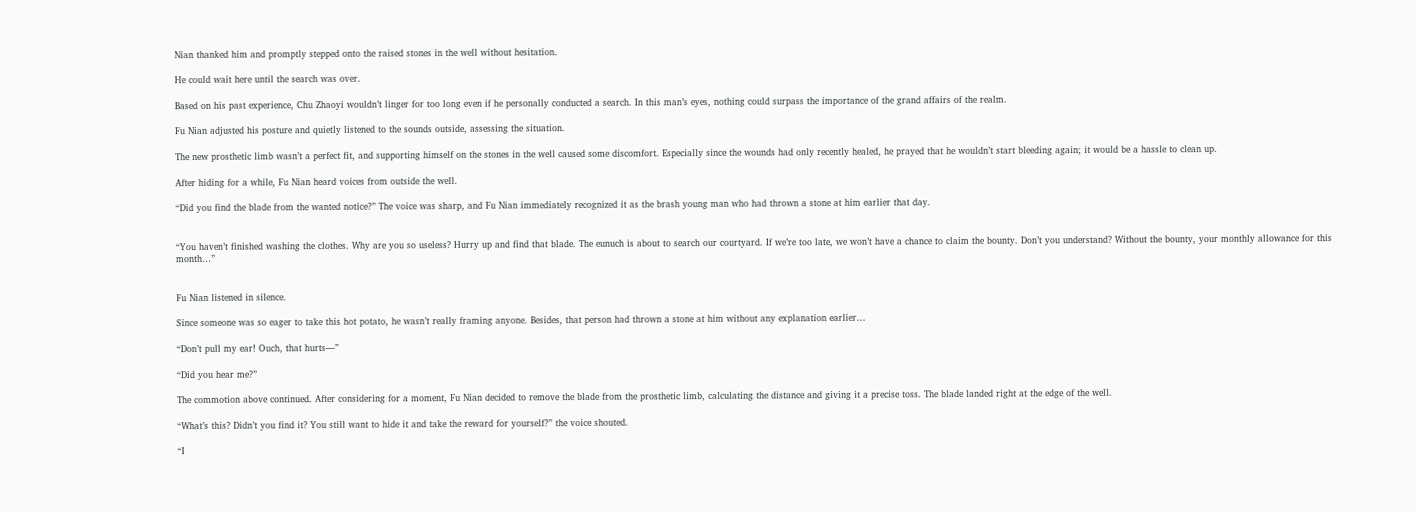Nian thanked him and promptly stepped onto the raised stones in the well without hesitation.

He could wait here until the search was over.

Based on his past experience, Chu Zhaoyi wouldn’t linger for too long even if he personally conducted a search. In this man’s eyes, nothing could surpass the importance of the grand affairs of the realm.

Fu Nian adjusted his posture and quietly listened to the sounds outside, assessing the situation.

The new prosthetic limb wasn’t a perfect fit, and supporting himself on the stones in the well caused some discomfort. Especially since the wounds had only recently healed, he prayed that he wouldn’t start bleeding again; it would be a hassle to clean up.

After hiding for a while, Fu Nian heard voices from outside the well.

“Did you find the blade from the wanted notice?” The voice was sharp, and Fu Nian immediately recognized it as the brash young man who had thrown a stone at him earlier that day.


“You haven’t finished washing the clothes. Why are you so useless? Hurry up and find that blade. The eunuch is about to search our courtyard. If we’re too late, we won’t have a chance to claim the bounty. Don’t you understand? Without the bounty, your monthly allowance for this month…”


Fu Nian listened in silence.

Since someone was so eager to take this hot potato, he wasn’t really framing anyone. Besides, that person had thrown a stone at him without any explanation earlier…

“Don’t pull my ear! Ouch, that hurts—”

“Did you hear me?”

The commotion above continued. After considering for a moment, Fu Nian decided to remove the blade from the prosthetic limb, calculating the distance and giving it a precise toss. The blade landed right at the edge of the well.

“What’s this? Didn’t you find it? You still want to hide it and take the reward for yourself?” the voice shouted.

“I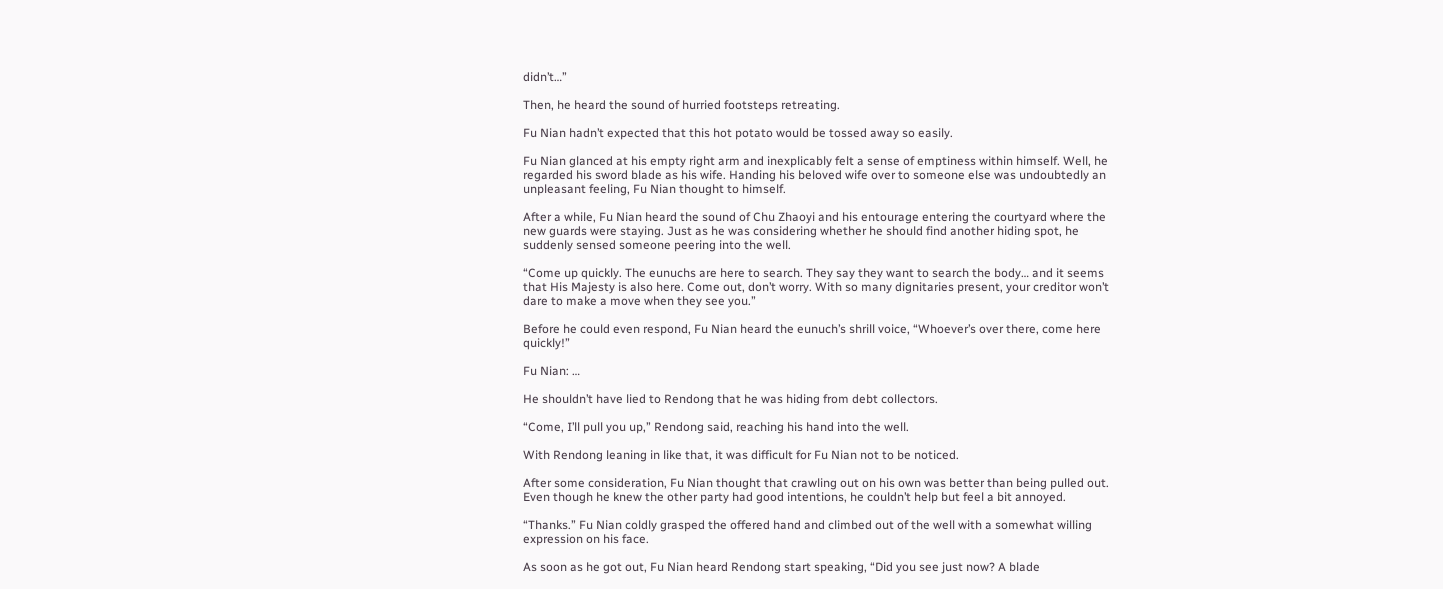didn’t…”

Then, he heard the sound of hurried footsteps retreating.

Fu Nian hadn’t expected that this hot potato would be tossed away so easily.

Fu Nian glanced at his empty right arm and inexplicably felt a sense of emptiness within himself. Well, he regarded his sword blade as his wife. Handing his beloved wife over to someone else was undoubtedly an unpleasant feeling, Fu Nian thought to himself.

After a while, Fu Nian heard the sound of Chu Zhaoyi and his entourage entering the courtyard where the new guards were staying. Just as he was considering whether he should find another hiding spot, he suddenly sensed someone peering into the well.

“Come up quickly. The eunuchs are here to search. They say they want to search the body… and it seems that His Majesty is also here. Come out, don’t worry. With so many dignitaries present, your creditor won’t dare to make a move when they see you.”

Before he could even respond, Fu Nian heard the eunuch’s shrill voice, “Whoever’s over there, come here quickly!”

Fu Nian: …

He shouldn’t have lied to Rendong that he was hiding from debt collectors.

“Come, I’ll pull you up,” Rendong said, reaching his hand into the well.

With Rendong leaning in like that, it was difficult for Fu Nian not to be noticed.

After some consideration, Fu Nian thought that crawling out on his own was better than being pulled out. Even though he knew the other party had good intentions, he couldn’t help but feel a bit annoyed.

“Thanks.” Fu Nian coldly grasped the offered hand and climbed out of the well with a somewhat willing expression on his face.

As soon as he got out, Fu Nian heard Rendong start speaking, “Did you see just now? A blade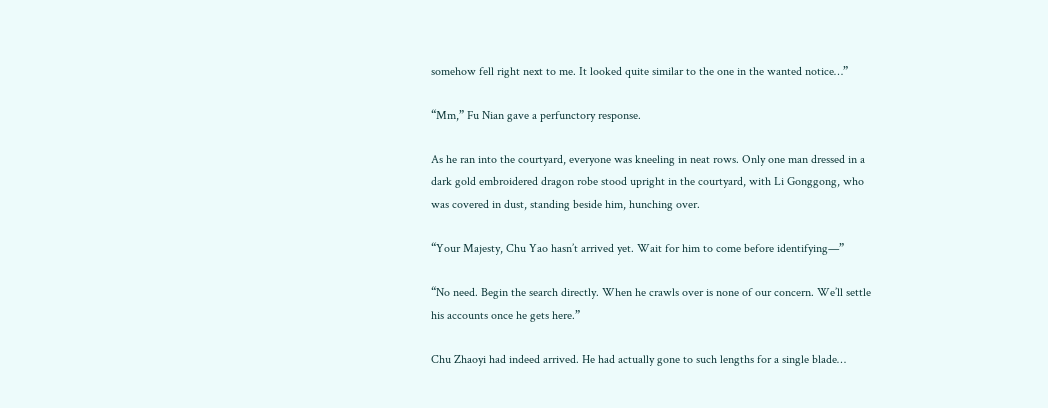somehow fell right next to me. It looked quite similar to the one in the wanted notice…”

“Mm,” Fu Nian gave a perfunctory response.

As he ran into the courtyard, everyone was kneeling in neat rows. Only one man dressed in a dark gold embroidered dragon robe stood upright in the courtyard, with Li Gonggong, who was covered in dust, standing beside him, hunching over.

“Your Majesty, Chu Yao hasn’t arrived yet. Wait for him to come before identifying—”

“No need. Begin the search directly. When he crawls over is none of our concern. We’ll settle his accounts once he gets here.”

Chu Zhaoyi had indeed arrived. He had actually gone to such lengths for a single blade…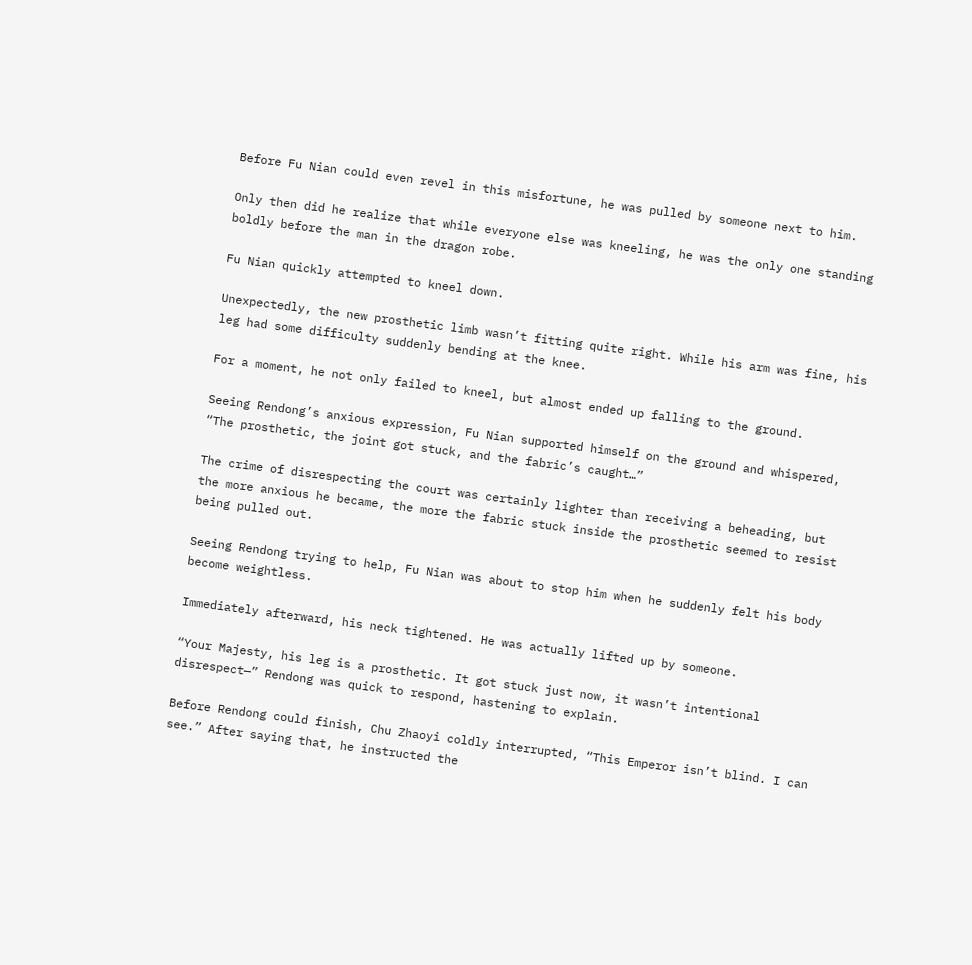Before Fu Nian could even revel in this misfortune, he was pulled by someone next to him.

Only then did he realize that while everyone else was kneeling, he was the only one standing boldly before the man in the dragon robe.

Fu Nian quickly attempted to kneel down.

Unexpectedly, the new prosthetic limb wasn’t fitting quite right. While his arm was fine, his leg had some difficulty suddenly bending at the knee.

For a moment, he not only failed to kneel, but almost ended up falling to the ground.

Seeing Rendong’s anxious expression, Fu Nian supported himself on the ground and whispered, “The prosthetic, the joint got stuck, and the fabric’s caught…”

The crime of disrespecting the court was certainly lighter than receiving a beheading, but the more anxious he became, the more the fabric stuck inside the prosthetic seemed to resist being pulled out.

Seeing Rendong trying to help, Fu Nian was about to stop him when he suddenly felt his body become weightless.

Immediately afterward, his neck tightened. He was actually lifted up by someone.

“Your Majesty, his leg is a prosthetic. It got stuck just now, it wasn’t intentional disrespect—” Rendong was quick to respond, hastening to explain.

Before Rendong could finish, Chu Zhaoyi coldly interrupted, “This Emperor isn’t blind. I can see.” After saying that, he instructed the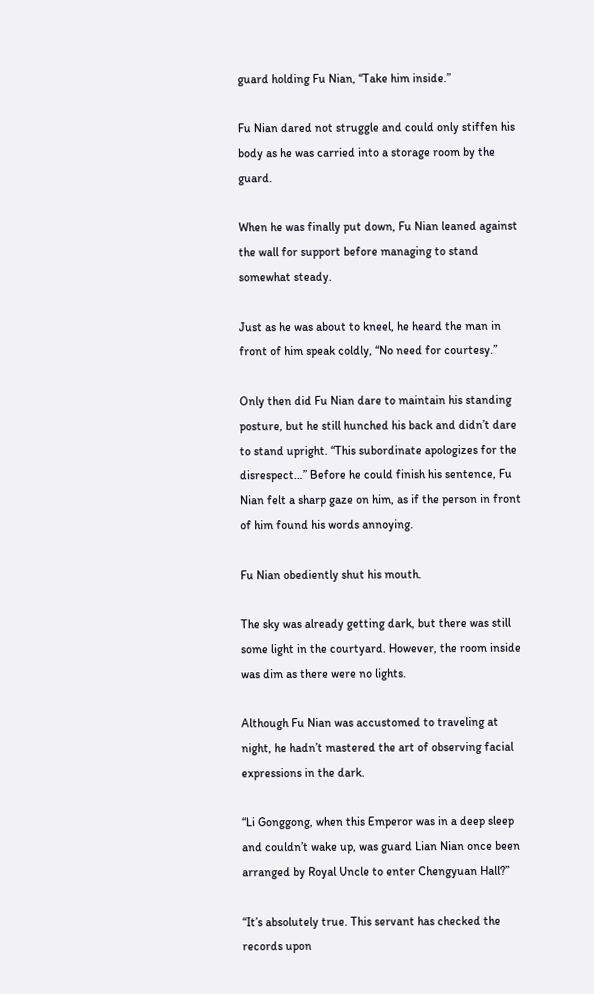guard holding Fu Nian, “Take him inside.”

Fu Nian dared not struggle and could only stiffen his body as he was carried into a storage room by the guard.

When he was finally put down, Fu Nian leaned against the wall for support before managing to stand somewhat steady.

Just as he was about to kneel, he heard the man in front of him speak coldly, “No need for courtesy.”

Only then did Fu Nian dare to maintain his standing posture, but he still hunched his back and didn’t dare to stand upright. “This subordinate apologizes for the disrespect…” Before he could finish his sentence, Fu Nian felt a sharp gaze on him, as if the person in front of him found his words annoying.

Fu Nian obediently shut his mouth.

The sky was already getting dark, but there was still some light in the courtyard. However, the room inside was dim as there were no lights.

Although Fu Nian was accustomed to traveling at night, he hadn’t mastered the art of observing facial expressions in the dark.

“Li Gonggong, when this Emperor was in a deep sleep and couldn’t wake up, was guard Lian Nian once been arranged by Royal Uncle to enter Chengyuan Hall?”

“It’s absolutely true. This servant has checked the records upon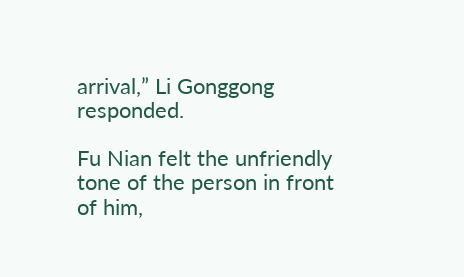arrival,” Li Gonggong responded.

Fu Nian felt the unfriendly tone of the person in front of him,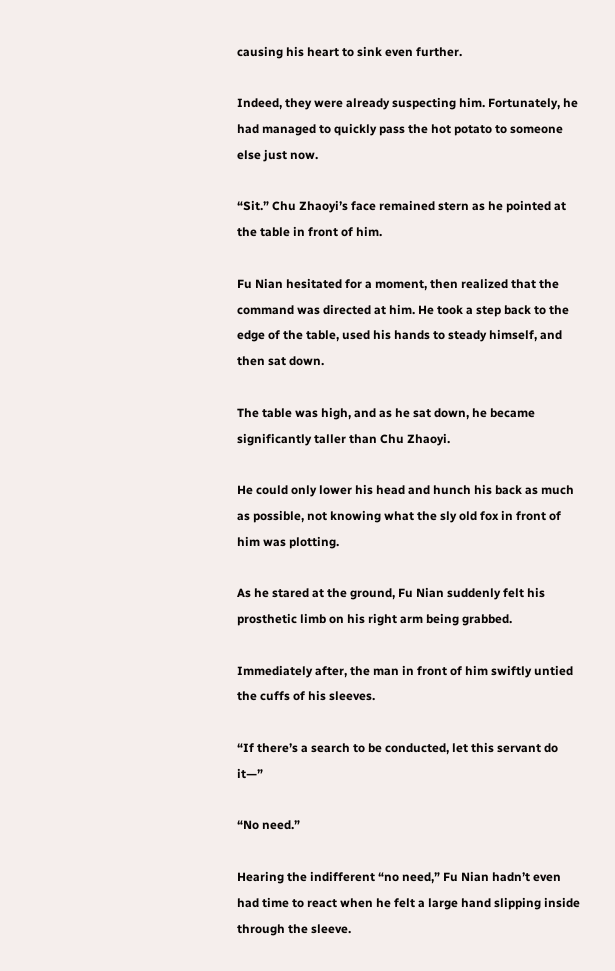causing his heart to sink even further.

Indeed, they were already suspecting him. Fortunately, he had managed to quickly pass the hot potato to someone else just now.

“Sit.” Chu Zhaoyi’s face remained stern as he pointed at the table in front of him.

Fu Nian hesitated for a moment, then realized that the command was directed at him. He took a step back to the edge of the table, used his hands to steady himself, and then sat down.

The table was high, and as he sat down, he became significantly taller than Chu Zhaoyi.

He could only lower his head and hunch his back as much as possible, not knowing what the sly old fox in front of him was plotting.

As he stared at the ground, Fu Nian suddenly felt his prosthetic limb on his right arm being grabbed.

Immediately after, the man in front of him swiftly untied the cuffs of his sleeves.

“If there’s a search to be conducted, let this servant do it—”

“No need.”

Hearing the indifferent “no need,” Fu Nian hadn’t even had time to react when he felt a large hand slipping inside through the sleeve.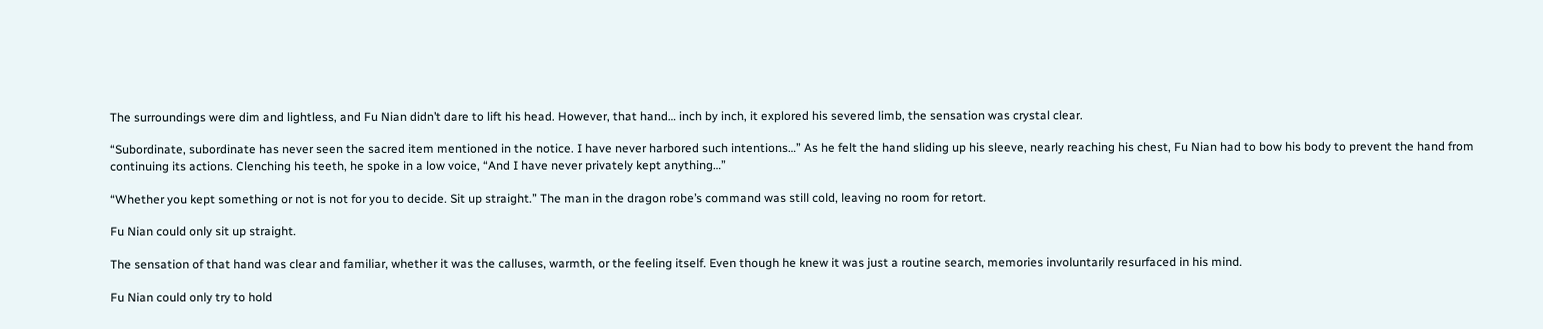The surroundings were dim and lightless, and Fu Nian didn’t dare to lift his head. However, that hand… inch by inch, it explored his severed limb, the sensation was crystal clear.

“Subordinate, subordinate has never seen the sacred item mentioned in the notice. I have never harbored such intentions…” As he felt the hand sliding up his sleeve, nearly reaching his chest, Fu Nian had to bow his body to prevent the hand from continuing its actions. Clenching his teeth, he spoke in a low voice, “And I have never privately kept anything…”

“Whether you kept something or not is not for you to decide. Sit up straight.” The man in the dragon robe’s command was still cold, leaving no room for retort.

Fu Nian could only sit up straight.

The sensation of that hand was clear and familiar, whether it was the calluses, warmth, or the feeling itself. Even though he knew it was just a routine search, memories involuntarily resurfaced in his mind.

Fu Nian could only try to hold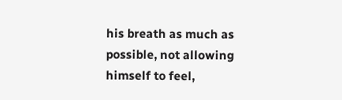his breath as much as possible, not allowing himself to feel,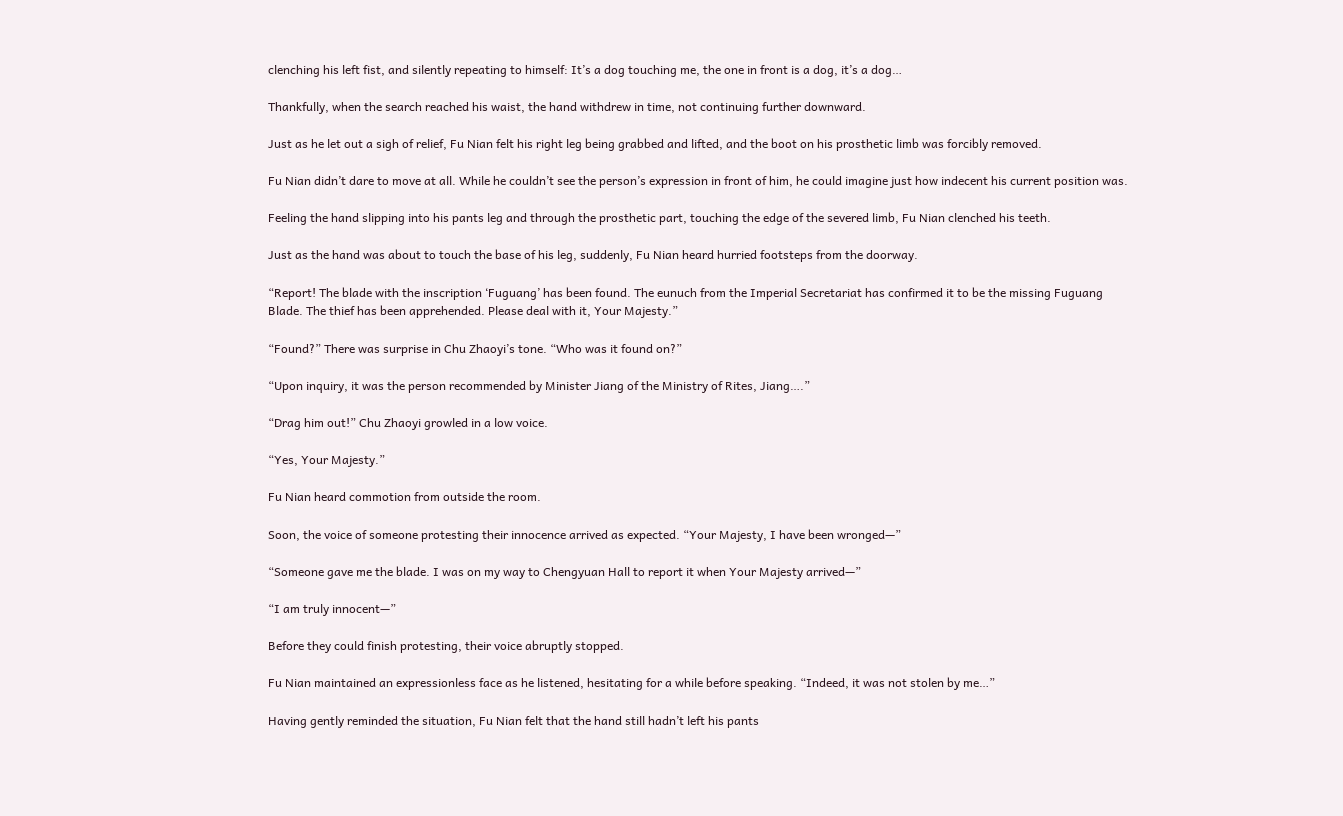clenching his left fist, and silently repeating to himself: It’s a dog touching me, the one in front is a dog, it’s a dog…

Thankfully, when the search reached his waist, the hand withdrew in time, not continuing further downward.

Just as he let out a sigh of relief, Fu Nian felt his right leg being grabbed and lifted, and the boot on his prosthetic limb was forcibly removed.

Fu Nian didn’t dare to move at all. While he couldn’t see the person’s expression in front of him, he could imagine just how indecent his current position was.

Feeling the hand slipping into his pants leg and through the prosthetic part, touching the edge of the severed limb, Fu Nian clenched his teeth.

Just as the hand was about to touch the base of his leg, suddenly, Fu Nian heard hurried footsteps from the doorway.

“Report! The blade with the inscription ‘Fuguang’ has been found. The eunuch from the Imperial Secretariat has confirmed it to be the missing Fuguang Blade. The thief has been apprehended. Please deal with it, Your Majesty.”

“Found?” There was surprise in Chu Zhaoyi’s tone. “Who was it found on?”

“Upon inquiry, it was the person recommended by Minister Jiang of the Ministry of Rites, Jiang….”

“Drag him out!” Chu Zhaoyi growled in a low voice.

“Yes, Your Majesty.”

Fu Nian heard commotion from outside the room.

Soon, the voice of someone protesting their innocence arrived as expected. “Your Majesty, I have been wronged—”

“Someone gave me the blade. I was on my way to Chengyuan Hall to report it when Your Majesty arrived—”

“I am truly innocent—”

Before they could finish protesting, their voice abruptly stopped.

Fu Nian maintained an expressionless face as he listened, hesitating for a while before speaking. “Indeed, it was not stolen by me…”

Having gently reminded the situation, Fu Nian felt that the hand still hadn’t left his pants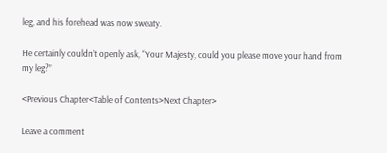leg, and his forehead was now sweaty.

He certainly couldn’t openly ask, “Your Majesty, could you please move your hand from my leg?”

<Previous Chapter<Table of Contents>Next Chapter>

Leave a comment